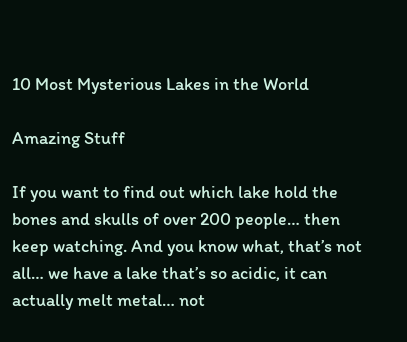10 Most Mysterious Lakes in the World

Amazing Stuff

If you want to find out which lake hold the bones and skulls of over 200 people… then keep watching. And you know what, that’s not all… we have a lake that’s so acidic, it can actually melt metal… not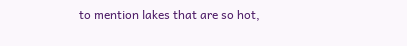to mention lakes that are so hot,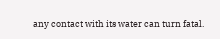any contact with its water can turn fatal.